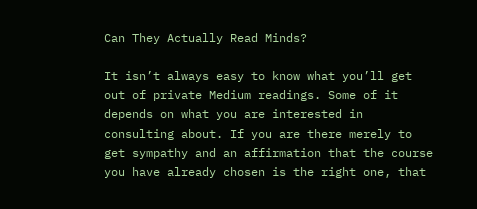Can They Actually Read Minds?

It isn’t always easy to know what you’ll get out of private Medium readings. Some of it depends on what you are interested in consulting about. If you are there merely to get sympathy and an affirmation that the course you have already chosen is the right one, that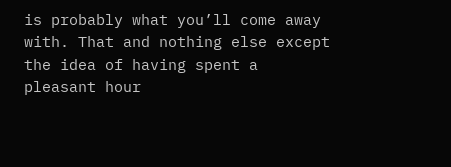is probably what you’ll come away with. That and nothing else except the idea of having spent a pleasant hour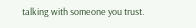talking with someone you trust.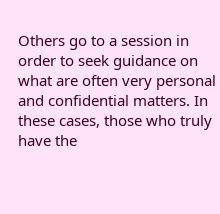Others go to a session in order to seek guidance on what are often very personal and confidential matters. In these cases, those who truly have the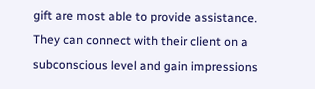gift are most able to provide assistance. They can connect with their client on a subconscious level and gain impressions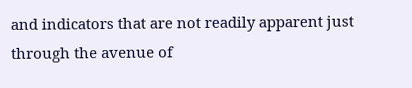and indicators that are not readily apparent just through the avenue of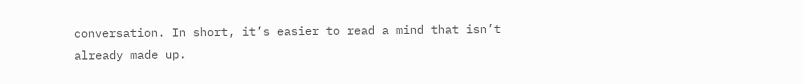conversation. In short, it’s easier to read a mind that isn’t already made up.